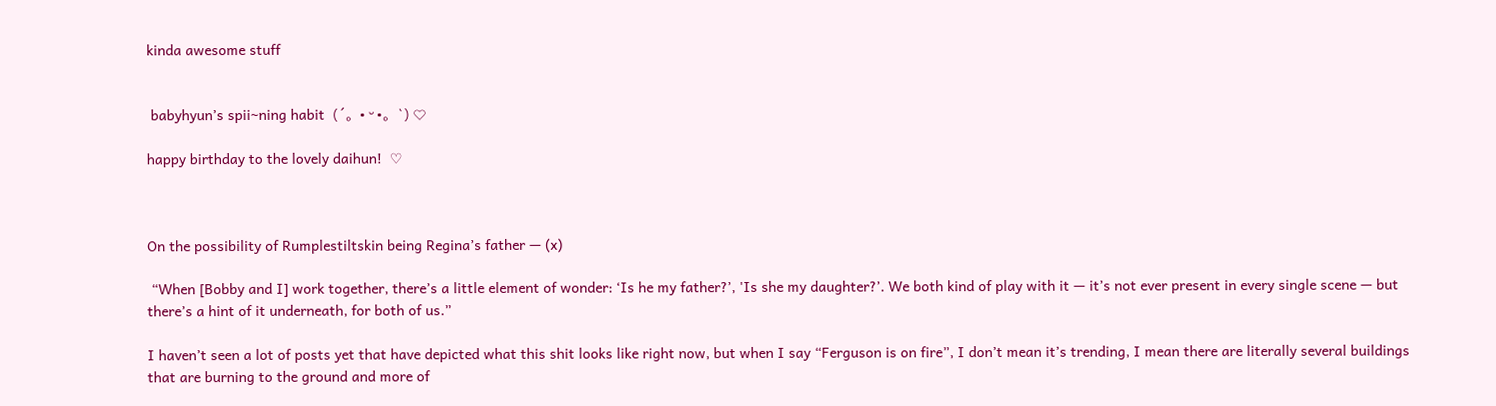kinda awesome stuff


 babyhyun’s spii~ning habit  (´。• ᵕ •。`) ♡

happy birthday to the lovely daihun!  ♡



On the possibility of Rumplestiltskin being Regina’s father — (x)

 “When [Bobby and I] work together, there’s a little element of wonder: ‘Is he my father?’, 'Is she my daughter?’. We both kind of play with it — it’s not ever present in every single scene — but there’s a hint of it underneath, for both of us.”

I haven’t seen a lot of posts yet that have depicted what this shit looks like right now, but when I say “Ferguson is on fire”, I don’t mean it’s trending, I mean there are literally several buildings that are burning to the ground and more of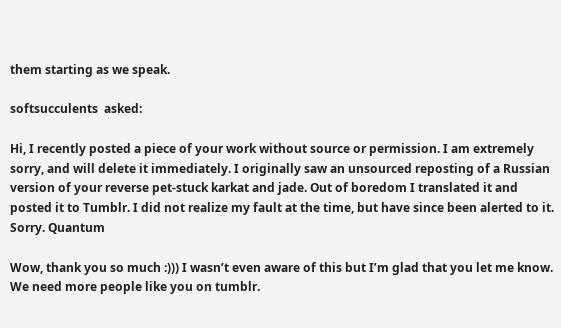them starting as we speak.

softsucculents  asked:

Hi, I recently posted a piece of your work without source or permission. I am extremely sorry, and will delete it immediately. I originally saw an unsourced reposting of a Russian version of your reverse pet-stuck karkat and jade. Out of boredom I translated it and posted it to Tumblr. I did not realize my fault at the time, but have since been alerted to it. Sorry. Quantum

Wow, thank you so much :))) I wasn’t even aware of this but I’m glad that you let me know. We need more people like you on tumblr.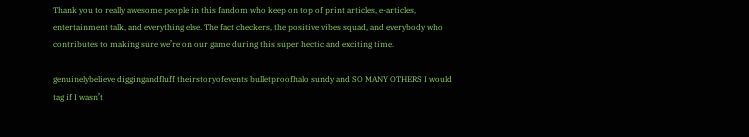Thank you to really awesome people in this fandom who keep on top of print articles, e-articles, entertainment talk, and everything else. The fact checkers, the positive vibes squad, and everybody who contributes to making sure we’re on our game during this super hectic and exciting time.

genuinelybelieve diggingandfluff theirstoryofevents bulletproofhalo sundy and SO MANY OTHERS I would tag if I wasn’t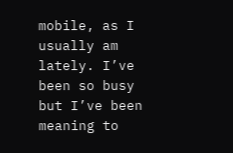mobile, as I usually am lately. I’ve been so busy but I’ve been meaning to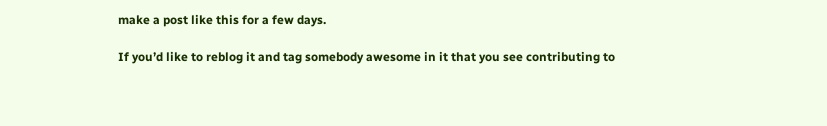make a post like this for a few days.

If you’d like to reblog it and tag somebody awesome in it that you see contributing to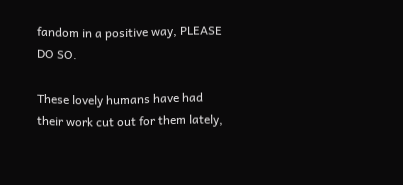fandom in a positive way, PLEASE DO SO.

These lovely humans have had their work cut out for them lately,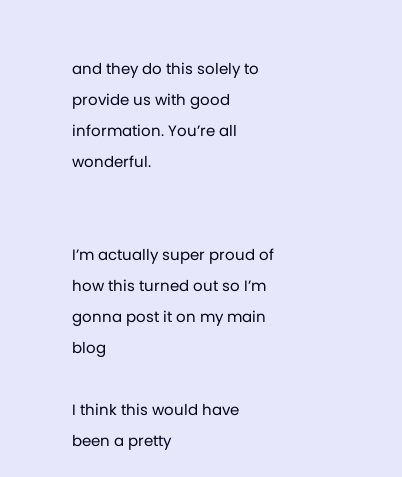and they do this solely to provide us with good information. You’re all wonderful.


I’m actually super proud of how this turned out so I’m gonna post it on my main blog

I think this would have been a pretty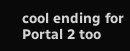cool ending for Portal 2 too